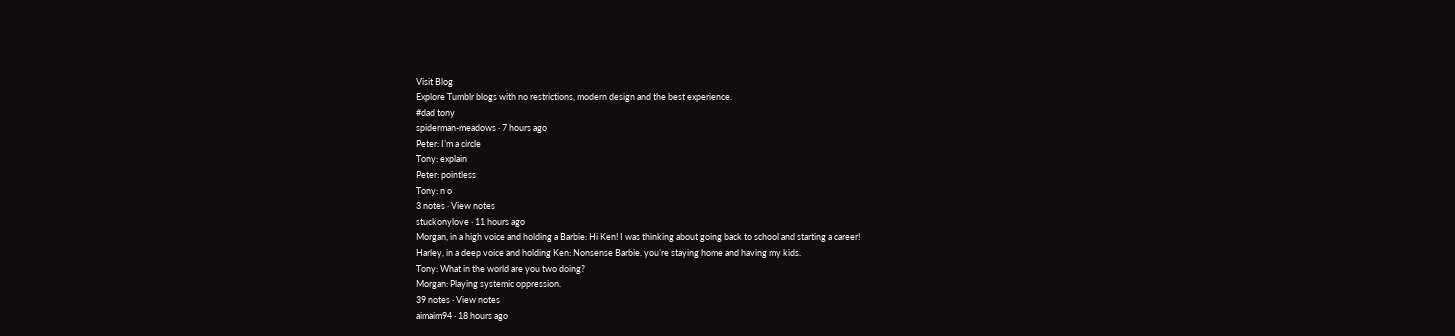Visit Blog
Explore Tumblr blogs with no restrictions, modern design and the best experience.
#dad tony
spiderman-meadows · 7 hours ago
Peter: I’m a circle
Tony: explain
Peter: pointless
Tony: n o
3 notes · View notes
stuckonylove · 11 hours ago
Morgan, in a high voice and holding a Barbie: Hi Ken! I was thinking about going back to school and starting a career!
Harley, in a deep voice and holding Ken: Nonsense Barbie. you’re staying home and having my kids.
Tony: What in the world are you two doing?
Morgan: Playing systemic oppression.
39 notes · View notes
aimaim94 · 18 hours ago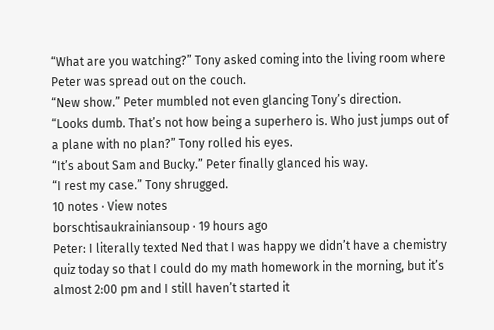“What are you watching?” Tony asked coming into the living room where Peter was spread out on the couch.
“New show.” Peter mumbled not even glancing Tony’s direction.
“Looks dumb. That’s not how being a superhero is. Who just jumps out of a plane with no plan?” Tony rolled his eyes.
“It’s about Sam and Bucky.” Peter finally glanced his way.
“I rest my case.” Tony shrugged.
10 notes · View notes
borschtisaukrainiansoup · 19 hours ago
Peter: I literally texted Ned that I was happy we didn’t have a chemistry quiz today so that I could do my math homework in the morning, but it’s almost 2:00 pm and I still haven’t started it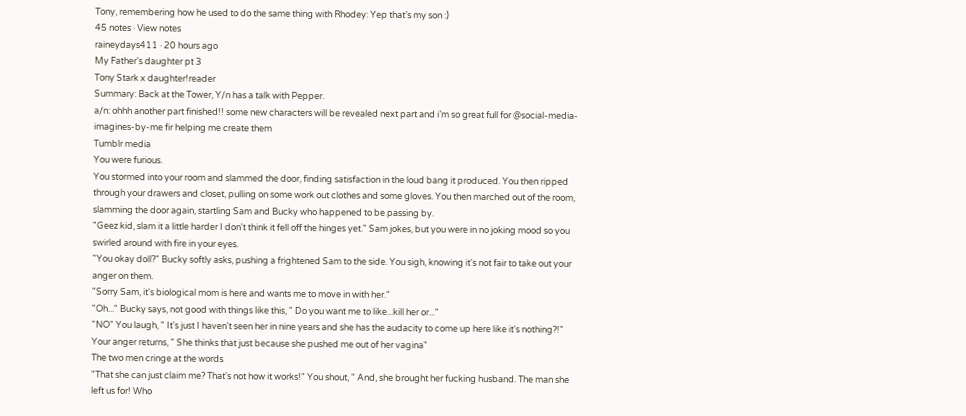Tony, remembering how he used to do the same thing with Rhodey: Yep that’s my son :)
45 notes · View notes
raineydays411 · 20 hours ago
My Father's daughter pt 3
Tony Stark x daughter!reader
Summary: Back at the Tower, Y/n has a talk with Pepper.
a/n: ohhh another part finished!! some new characters will be revealed next part and i’m so great full for @social-media-imagines-by-me fir helping me create them
Tumblr media
You were furious.
You stormed into your room and slammed the door, finding satisfaction in the loud bang it produced. You then ripped through your drawers and closet, pulling on some work out clothes and some gloves. You then marched out of the room, slamming the door again, startling Sam and Bucky who happened to be passing by.
"Geez kid, slam it a little harder I don't think it fell off the hinges yet." Sam jokes, but you were in no joking mood so you swirled around with fire in your eyes.
"You okay doll?" Bucky softly asks, pushing a frightened Sam to the side. You sigh, knowing it's not fair to take out your anger on them.
"Sorry Sam, it's biological mom is here and wants me to move in with her."
"Oh..." Bucky says, not good with things like this, " Do you want me to like...kill her or..."
"NO" You laugh, " It's just I haven't seen her in nine years and she has the audacity to come up here like it's nothing?!"
Your anger returns, " She thinks that just because she pushed me out of her vagina"
The two men cringe at the words
"That she can just claim me? That's not how it works!" You shout, " And, she brought her fucking husband. The man she left us for! Who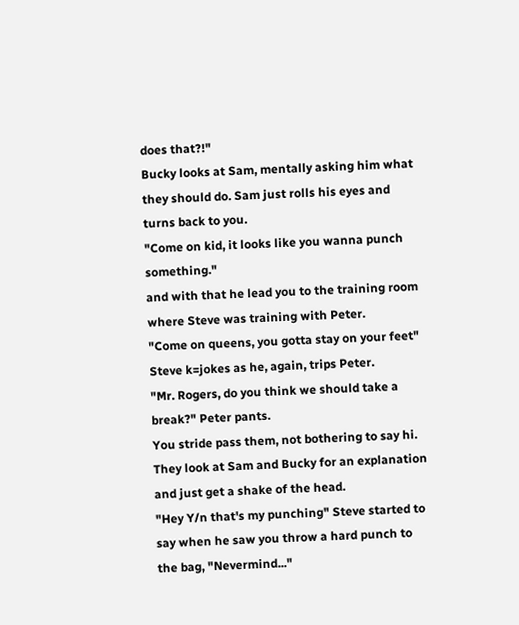does that?!"
Bucky looks at Sam, mentally asking him what they should do. Sam just rolls his eyes and turns back to you.
"Come on kid, it looks like you wanna punch something."
and with that he lead you to the training room where Steve was training with Peter.
"Come on queens, you gotta stay on your feet" Steve k=jokes as he, again, trips Peter.
"Mr. Rogers, do you think we should take a break?" Peter pants.
You stride pass them, not bothering to say hi. They look at Sam and Bucky for an explanation and just get a shake of the head.
"Hey Y/n that's my punching" Steve started to say when he saw you throw a hard punch to the bag, "Nevermind..."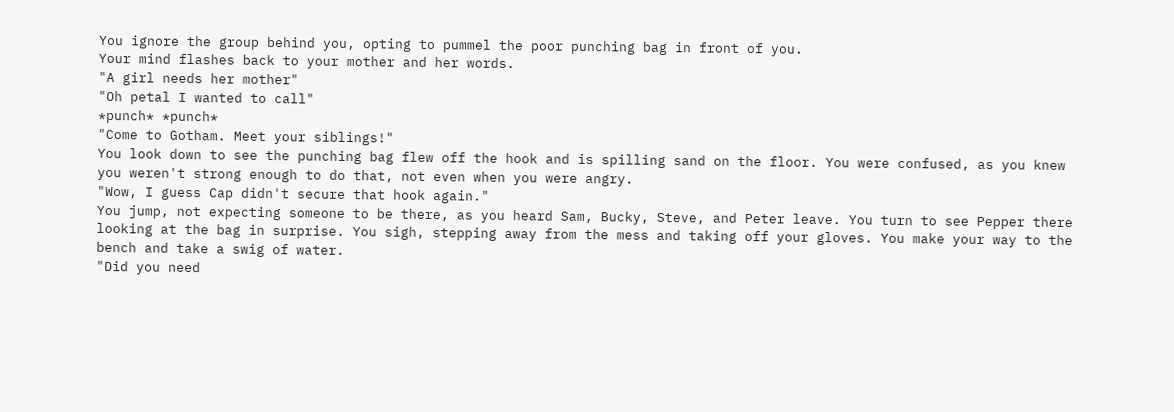You ignore the group behind you, opting to pummel the poor punching bag in front of you.
Your mind flashes back to your mother and her words.
"A girl needs her mother"
"Oh petal I wanted to call"
*punch* *punch*
"Come to Gotham. Meet your siblings!"
You look down to see the punching bag flew off the hook and is spilling sand on the floor. You were confused, as you knew you weren't strong enough to do that, not even when you were angry.
"Wow, I guess Cap didn't secure that hook again."
You jump, not expecting someone to be there, as you heard Sam, Bucky, Steve, and Peter leave. You turn to see Pepper there looking at the bag in surprise. You sigh, stepping away from the mess and taking off your gloves. You make your way to the bench and take a swig of water.
"Did you need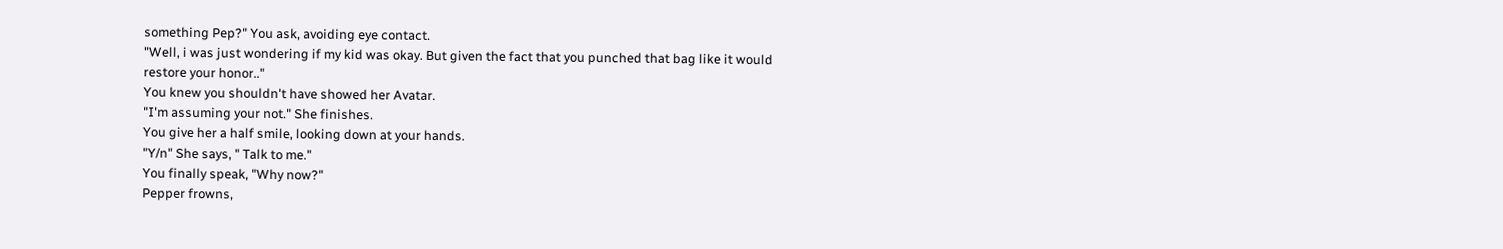something Pep?" You ask, avoiding eye contact.
"Well, i was just wondering if my kid was okay. But given the fact that you punched that bag like it would restore your honor.."
You knew you shouldn't have showed her Avatar.
"I'm assuming your not." She finishes.
You give her a half smile, looking down at your hands.
"Y/n" She says, " Talk to me."
You finally speak, "Why now?"
Pepper frowns,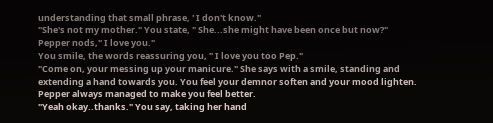understanding that small phrase, ' I don't know."
"She's not my mother." You state, " She...she might have been once but now?"
Pepper nods," I love you."
You smile, the words reassuring you, " I love you too Pep."
"Come on, your messing up your manicure." She says with a smile, standing and extending a hand towards you. You feel your demnor soften and your mood lighten. Pepper always managed to make you feel better.
"Yeah okay..thanks." You say, taking her hand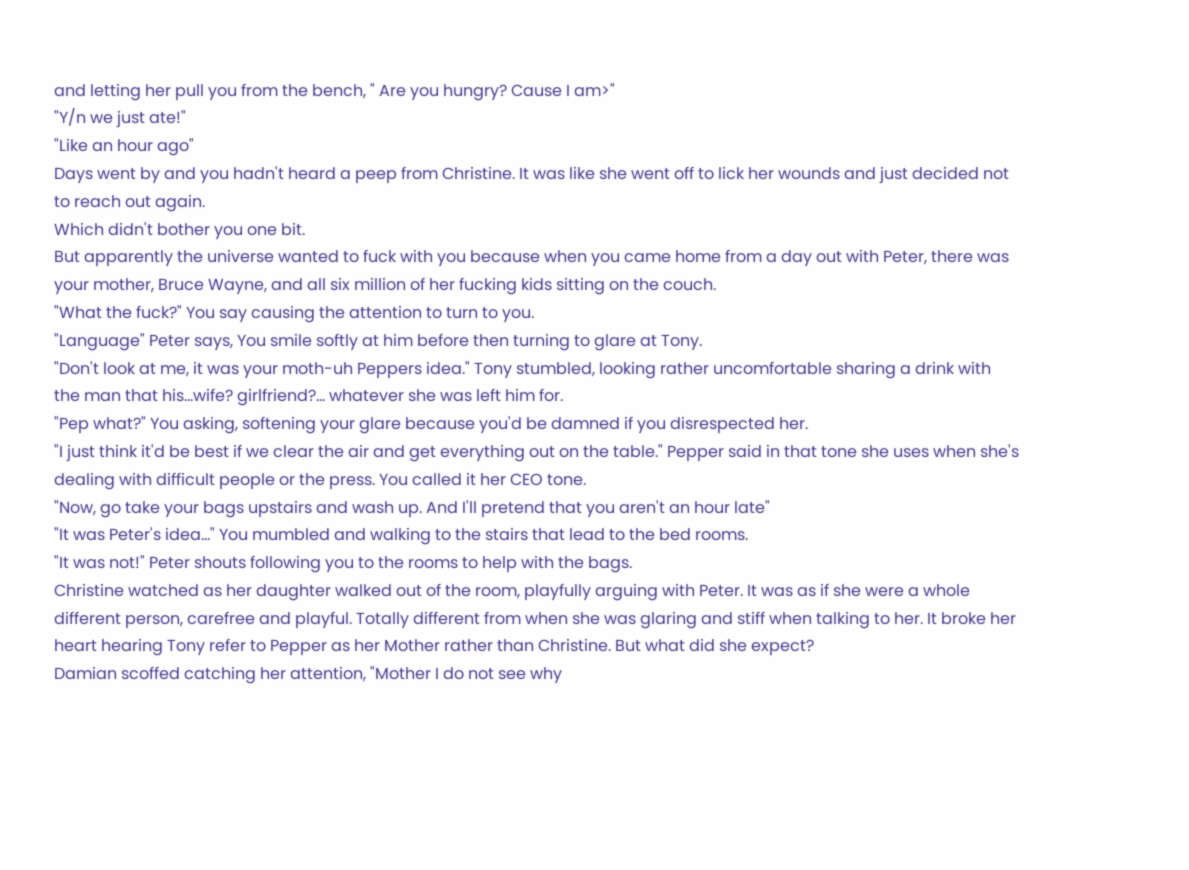and letting her pull you from the bench, " Are you hungry? Cause I am>"
"Y/n we just ate!"
"Like an hour ago"
Days went by and you hadn't heard a peep from Christine. It was like she went off to lick her wounds and just decided not to reach out again.
Which didn't bother you one bit.
But apparently the universe wanted to fuck with you because when you came home from a day out with Peter, there was your mother, Bruce Wayne, and all six million of her fucking kids sitting on the couch.
"What the fuck?" You say causing the attention to turn to you.
"Language" Peter says, You smile softly at him before then turning to glare at Tony.
"Don't look at me, it was your moth-uh Peppers idea." Tony stumbled, looking rather uncomfortable sharing a drink with the man that his...wife? girlfriend?... whatever she was left him for.
"Pep what?" You asking, softening your glare because you'd be damned if you disrespected her.
"I just think it'd be best if we clear the air and get everything out on the table." Pepper said in that tone she uses when she's dealing with difficult people or the press. You called it her CEO tone.
"Now, go take your bags upstairs and wash up. And I'll pretend that you aren't an hour late"
"It was Peter's idea..." You mumbled and walking to the stairs that lead to the bed rooms.
"It was not!" Peter shouts following you to the rooms to help with the bags.
Christine watched as her daughter walked out of the room, playfully arguing with Peter. It was as if she were a whole different person, carefree and playful. Totally different from when she was glaring and stiff when talking to her. It broke her heart hearing Tony refer to Pepper as her Mother rather than Christine. But what did she expect?
Damian scoffed catching her attention, "Mother I do not see why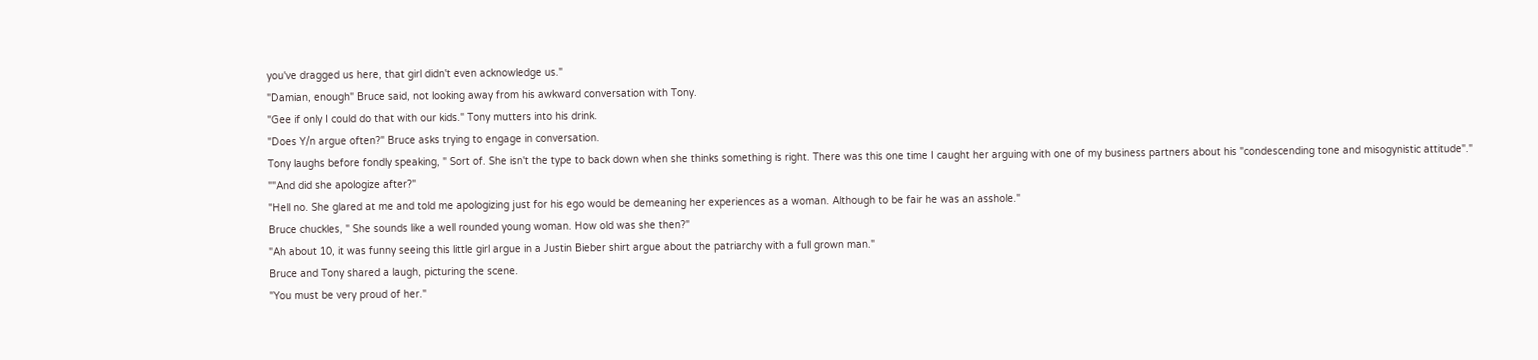you've dragged us here, that girl didn't even acknowledge us."
"Damian, enough" Bruce said, not looking away from his awkward conversation with Tony.
"Gee if only I could do that with our kids." Tony mutters into his drink.
"Does Y/n argue often?" Bruce asks trying to engage in conversation.
Tony laughs before fondly speaking, " Sort of. She isn't the type to back down when she thinks something is right. There was this one time I caught her arguing with one of my business partners about his "condescending tone and misogynistic attitude"."
""And did she apologize after?"
"Hell no. She glared at me and told me apologizing just for his ego would be demeaning her experiences as a woman. Although to be fair he was an asshole."
Bruce chuckles, " She sounds like a well rounded young woman. How old was she then?"
"Ah about 10, it was funny seeing this little girl argue in a Justin Bieber shirt argue about the patriarchy with a full grown man."
Bruce and Tony shared a laugh, picturing the scene.
"You must be very proud of her."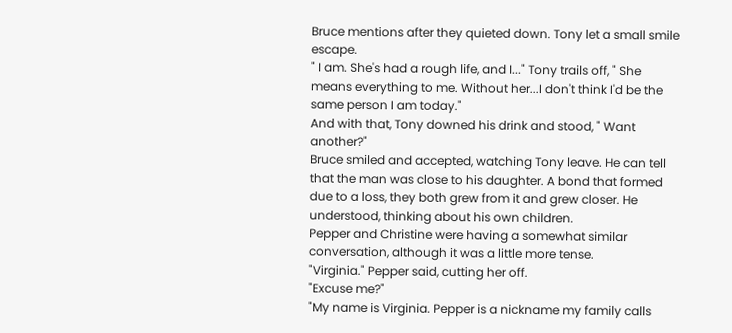Bruce mentions after they quieted down. Tony let a small smile escape.
" I am. She's had a rough life, and I..." Tony trails off, " She means everything to me. Without her...I don't think I'd be the same person I am today."
And with that, Tony downed his drink and stood, " Want another?"
Bruce smiled and accepted, watching Tony leave. He can tell that the man was close to his daughter. A bond that formed due to a loss, they both grew from it and grew closer. He understood, thinking about his own children.
Pepper and Christine were having a somewhat similar conversation, although it was a little more tense.
"Virginia." Pepper said, cutting her off.
"Excuse me?"
"My name is Virginia. Pepper is a nickname my family calls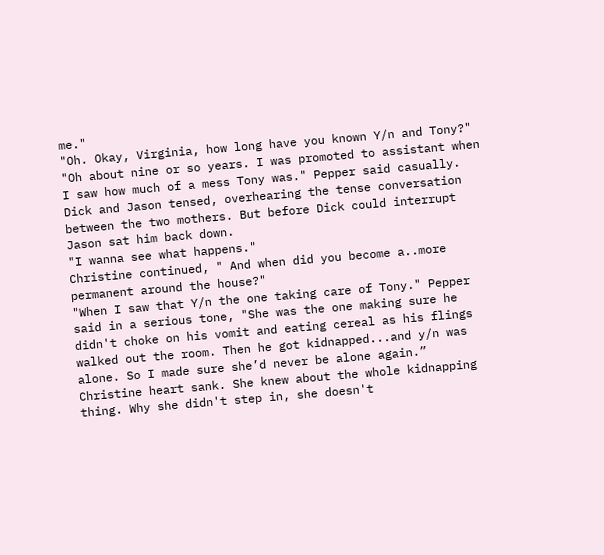me."
"Oh. Okay, Virginia, how long have you known Y/n and Tony?"
"Oh about nine or so years. I was promoted to assistant when I saw how much of a mess Tony was." Pepper said casually.
Dick and Jason tensed, overhearing the tense conversation between the two mothers. But before Dick could interrupt Jason sat him back down.
"I wanna see what happens."
Christine continued, " And when did you become a..more permanent around the house?"
"When I saw that Y/n the one taking care of Tony." Pepper said in a serious tone, "She was the one making sure he didn't choke on his vomit and eating cereal as his flings walked out the room. Then he got kidnapped...and y/n was alone. So I made sure she’d never be alone again.”
Christine heart sank. She knew about the whole kidnapping thing. Why she didn't step in, she doesn't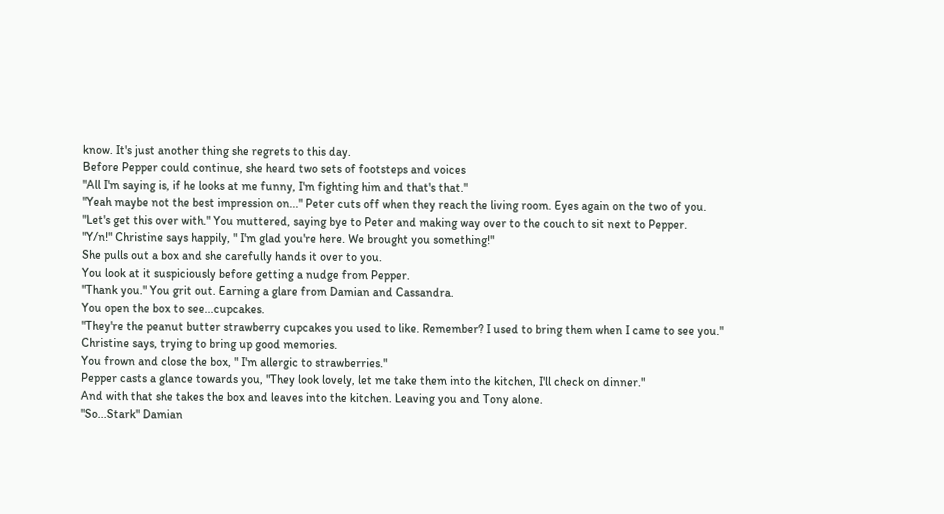know. It's just another thing she regrets to this day.
Before Pepper could continue, she heard two sets of footsteps and voices
"All I'm saying is, if he looks at me funny, I'm fighting him and that's that."
"Yeah maybe not the best impression on..." Peter cuts off when they reach the living room. Eyes again on the two of you.
"Let's get this over with." You muttered, saying bye to Peter and making way over to the couch to sit next to Pepper.
"Y/n!" Christine says happily, " I'm glad you're here. We brought you something!"
She pulls out a box and she carefully hands it over to you.
You look at it suspiciously before getting a nudge from Pepper.
"Thank you." You grit out. Earning a glare from Damian and Cassandra.
You open the box to see...cupcakes.
"They're the peanut butter strawberry cupcakes you used to like. Remember? I used to bring them when I came to see you." Christine says, trying to bring up good memories.
You frown and close the box, " I'm allergic to strawberries."
Pepper casts a glance towards you, "They look lovely, let me take them into the kitchen, I'll check on dinner."
And with that she takes the box and leaves into the kitchen. Leaving you and Tony alone.
"So...Stark" Damian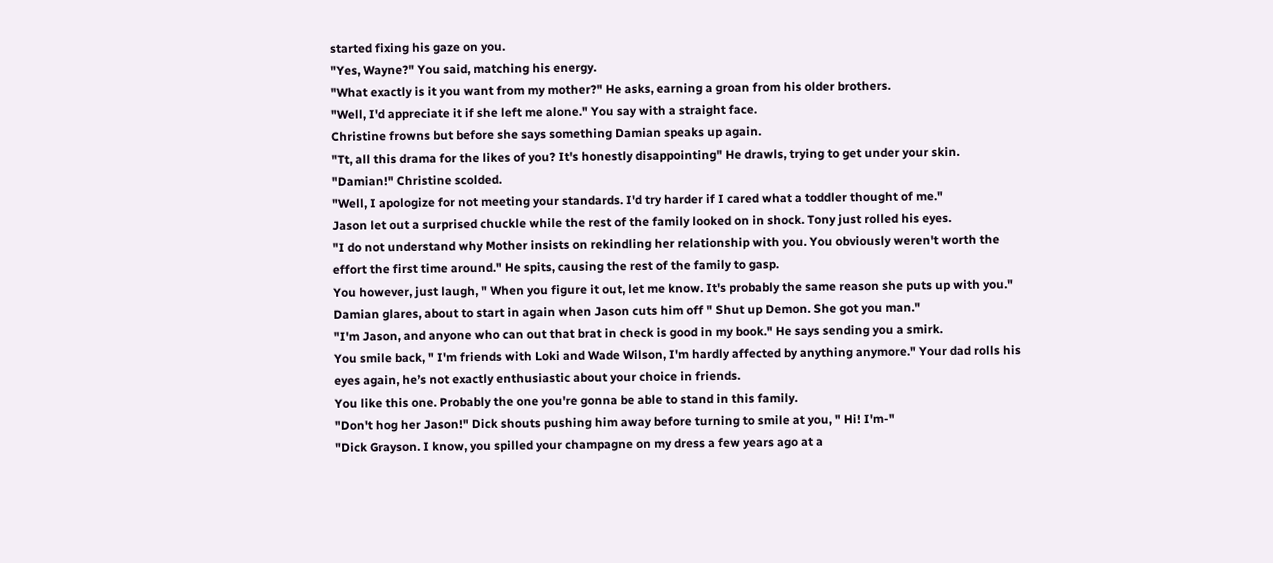started fixing his gaze on you.
"Yes, Wayne?" You said, matching his energy.
"What exactly is it you want from my mother?" He asks, earning a groan from his older brothers.
"Well, I'd appreciate it if she left me alone." You say with a straight face.
Christine frowns but before she says something Damian speaks up again.
"Tt, all this drama for the likes of you? It's honestly disappointing" He drawls, trying to get under your skin.
"Damian!" Christine scolded.
"Well, I apologize for not meeting your standards. I'd try harder if I cared what a toddler thought of me."
Jason let out a surprised chuckle while the rest of the family looked on in shock. Tony just rolled his eyes.
"I do not understand why Mother insists on rekindling her relationship with you. You obviously weren't worth the effort the first time around." He spits, causing the rest of the family to gasp.
You however, just laugh, " When you figure it out, let me know. It's probably the same reason she puts up with you."
Damian glares, about to start in again when Jason cuts him off " Shut up Demon. She got you man."
"I'm Jason, and anyone who can out that brat in check is good in my book." He says sending you a smirk.
You smile back, " I'm friends with Loki and Wade Wilson, I'm hardly affected by anything anymore." Your dad rolls his eyes again, he’s not exactly enthusiastic about your choice in friends.
You like this one. Probably the one you're gonna be able to stand in this family.
"Don't hog her Jason!" Dick shouts pushing him away before turning to smile at you, " Hi! I'm-"
"Dick Grayson. I know, you spilled your champagne on my dress a few years ago at a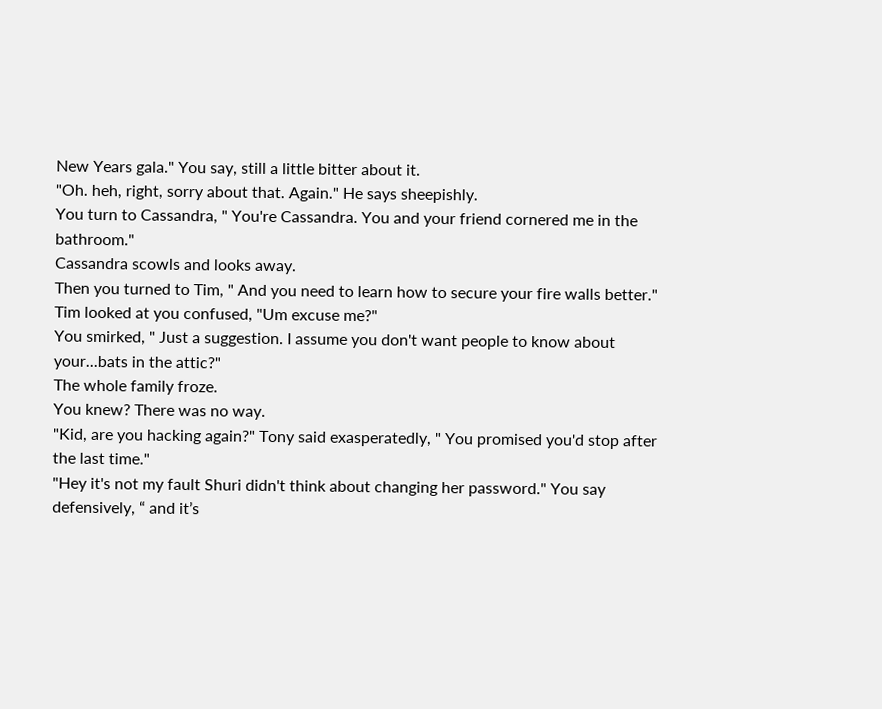New Years gala." You say, still a little bitter about it.
"Oh. heh, right, sorry about that. Again." He says sheepishly.
You turn to Cassandra, " You're Cassandra. You and your friend cornered me in the bathroom."
Cassandra scowls and looks away.
Then you turned to Tim, " And you need to learn how to secure your fire walls better."
Tim looked at you confused, "Um excuse me?"
You smirked, " Just a suggestion. I assume you don't want people to know about your...bats in the attic?"
The whole family froze.
You knew? There was no way.
"Kid, are you hacking again?" Tony said exasperatedly, " You promised you'd stop after the last time."
"Hey it's not my fault Shuri didn't think about changing her password." You say defensively, “ and it’s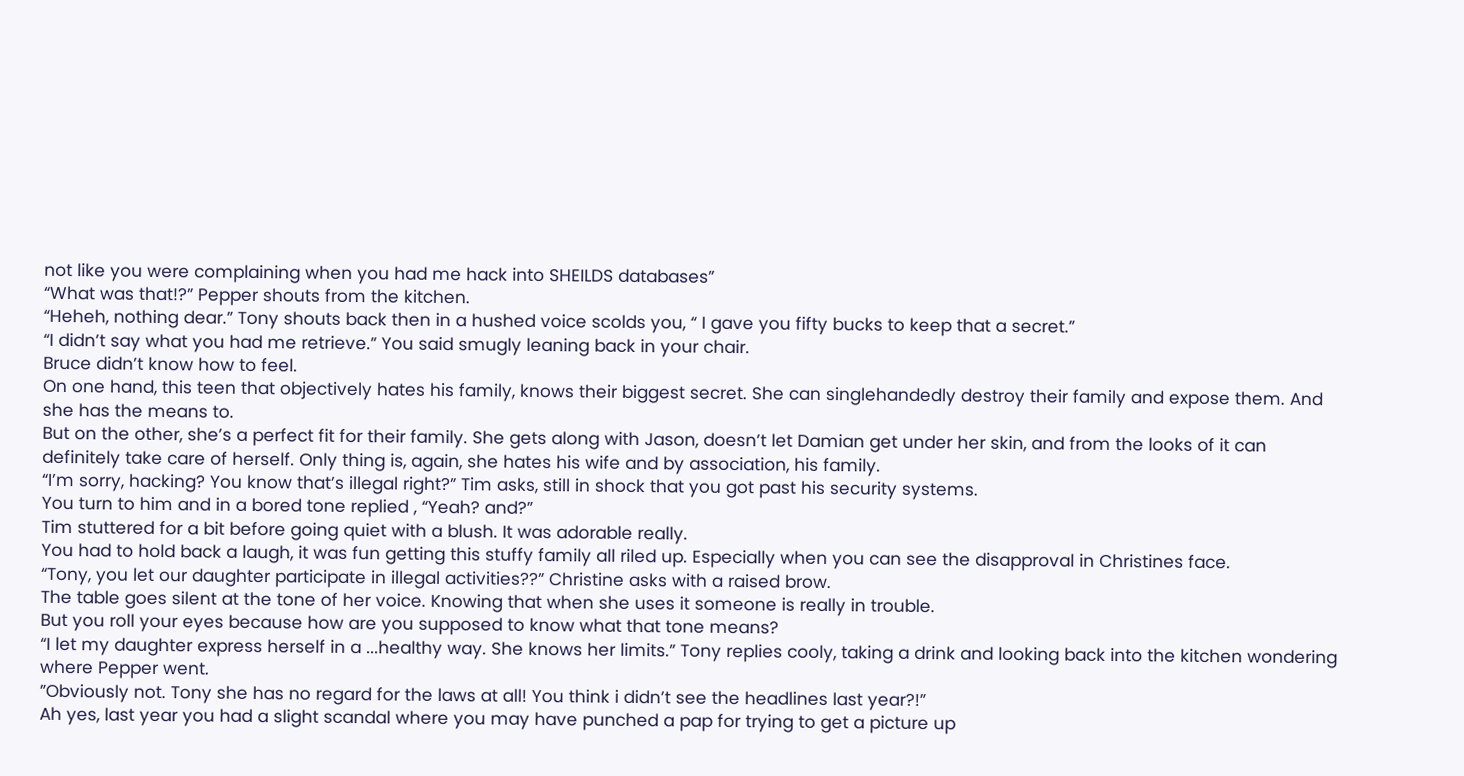not like you were complaining when you had me hack into SHEILDS databases”
“What was that!?” Pepper shouts from the kitchen.
“Heheh, nothing dear.” Tony shouts back then in a hushed voice scolds you, “ I gave you fifty bucks to keep that a secret.”
“I didn’t say what you had me retrieve.” You said smugly leaning back in your chair.
Bruce didn’t know how to feel.
On one hand, this teen that objectively hates his family, knows their biggest secret. She can singlehandedly destroy their family and expose them. And she has the means to.
But on the other, she’s a perfect fit for their family. She gets along with Jason, doesn’t let Damian get under her skin, and from the looks of it can definitely take care of herself. Only thing is, again, she hates his wife and by association, his family.
“I’m sorry, hacking? You know that’s illegal right?” Tim asks, still in shock that you got past his security systems.
You turn to him and in a bored tone replied , “Yeah? and?”
Tim stuttered for a bit before going quiet with a blush. It was adorable really.
You had to hold back a laugh, it was fun getting this stuffy family all riled up. Especially when you can see the disapproval in Christines face.
“Tony, you let our daughter participate in illegal activities??” Christine asks with a raised brow.
The table goes silent at the tone of her voice. Knowing that when she uses it someone is really in trouble.
But you roll your eyes because how are you supposed to know what that tone means?
“I let my daughter express herself in a ...healthy way. She knows her limits.” Tony replies cooly, taking a drink and looking back into the kitchen wondering where Pepper went.
”Obviously not. Tony she has no regard for the laws at all! You think i didn’t see the headlines last year?!”
Ah yes, last year you had a slight scandal where you may have punched a pap for trying to get a picture up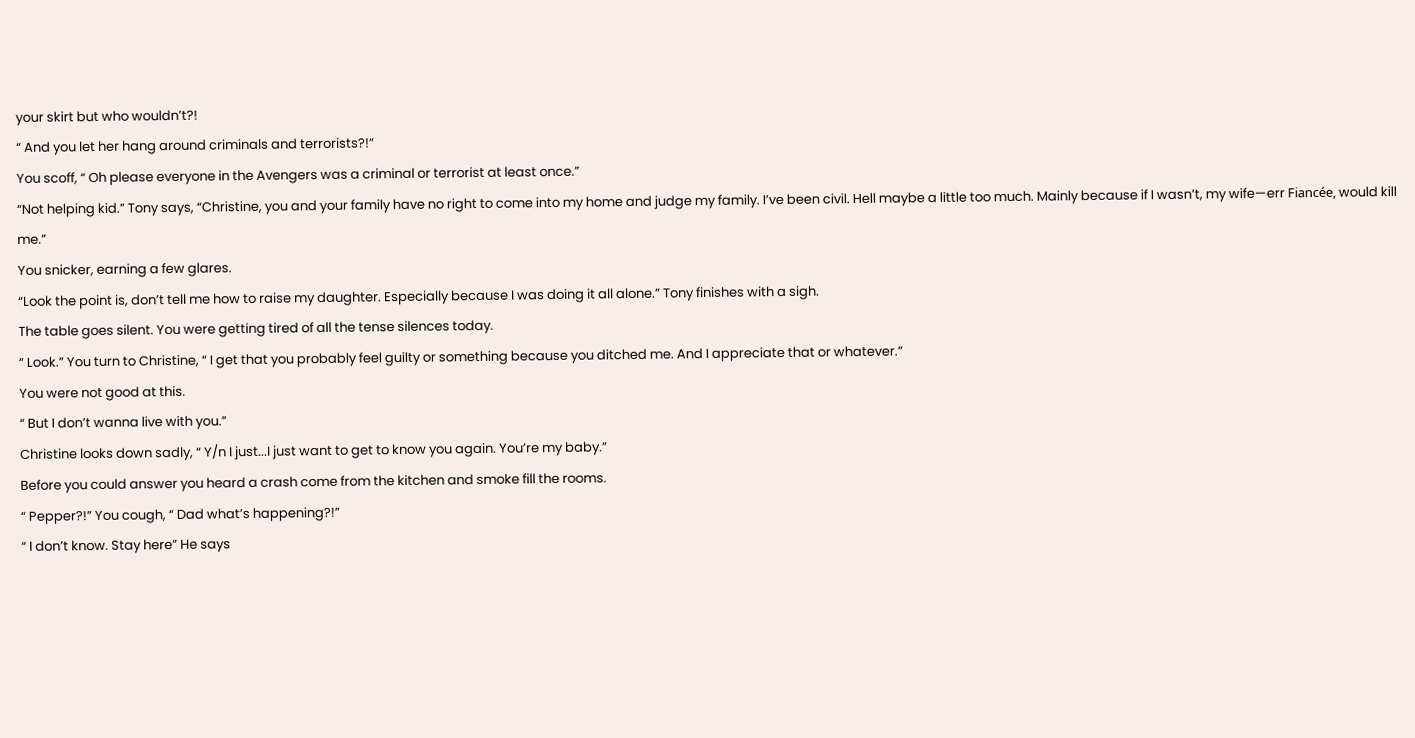your skirt but who wouldn’t?!
“ And you let her hang around criminals and terrorists?!”
You scoff, “ Oh please everyone in the Avengers was a criminal or terrorist at least once.”
“Not helping kid.” Tony says, “Christine, you and your family have no right to come into my home and judge my family. I’ve been civil. Hell maybe a little too much. Mainly because if I wasn’t, my wife—err Fiancée, would kill me.”
You snicker, earning a few glares.
“Look the point is, don’t tell me how to raise my daughter. Especially because I was doing it all alone.” Tony finishes with a sigh.
The table goes silent. You were getting tired of all the tense silences today.
“ Look.” You turn to Christine, “ I get that you probably feel guilty or something because you ditched me. And I appreciate that or whatever.”
You were not good at this.
“ But I don’t wanna live with you.”
Christine looks down sadly, “ Y/n I just...I just want to get to know you again. You’re my baby.”
Before you could answer you heard a crash come from the kitchen and smoke fill the rooms.
“ Pepper?!” You cough, “ Dad what’s happening?!”
“ I don’t know. Stay here” He says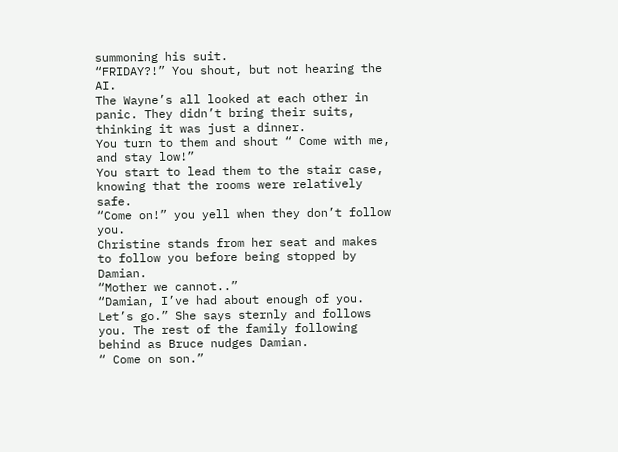summoning his suit.
“FRIDAY?!” You shout, but not hearing the AI.
The Wayne’s all looked at each other in panic. They didn’t bring their suits, thinking it was just a dinner.
You turn to them and shout “ Come with me, and stay low!”
You start to lead them to the stair case, knowing that the rooms were relatively safe.
“Come on!” you yell when they don’t follow you.
Christine stands from her seat and makes to follow you before being stopped by Damian.
“Mother we cannot..”
“Damian, I’ve had about enough of you. Let’s go.” She says sternly and follows you. The rest of the family following behind as Bruce nudges Damian.
“ Come on son.”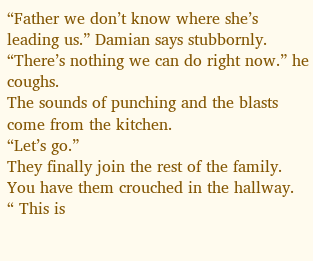“Father we don’t know where she’s leading us.” Damian says stubbornly.
“There’s nothing we can do right now.” he coughs.
The sounds of punching and the blasts come from the kitchen.
“Let’s go.”
They finally join the rest of the family. You have them crouched in the hallway.
“ This is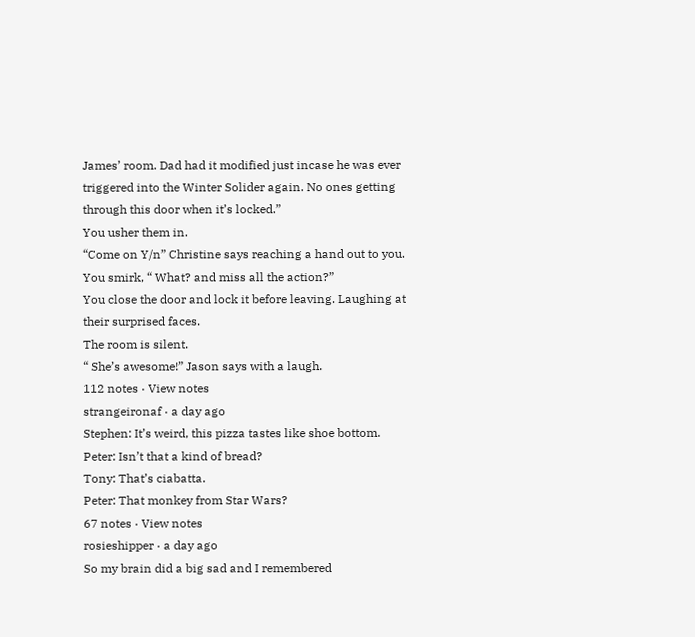James’ room. Dad had it modified just incase he was ever triggered into the Winter Solider again. No ones getting through this door when it’s locked.”
You usher them in.
“Come on Y/n” Christine says reaching a hand out to you.
You smirk, “ What? and miss all the action?”
You close the door and lock it before leaving. Laughing at their surprised faces.
The room is silent.
“ She’s awesome!” Jason says with a laugh.
112 notes · View notes
strangeironaf · a day ago
Stephen: It’s weird, this pizza tastes like shoe bottom.
Peter: Isn’t that a kind of bread?
Tony: That’s ciabatta.
Peter: That monkey from Star Wars?
67 notes · View notes
rosieshipper · a day ago
So my brain did a big sad and I remembered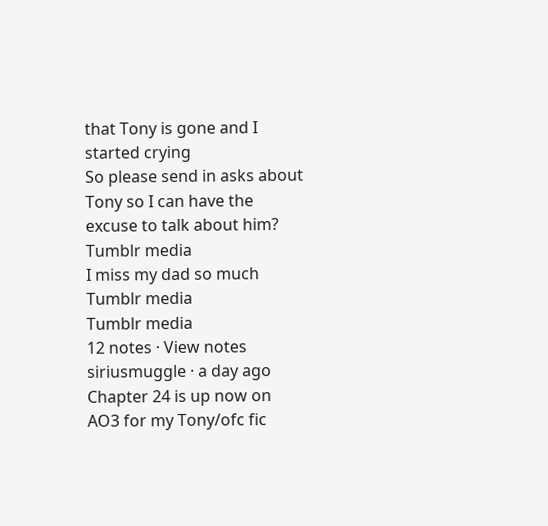that Tony is gone and I started crying
So please send in asks about Tony so I can have the excuse to talk about him?
Tumblr media
I miss my dad so much
Tumblr media
Tumblr media
12 notes · View notes
siriusmuggle · a day ago
Chapter 24 is up now on AO3 for my Tony/ofc fic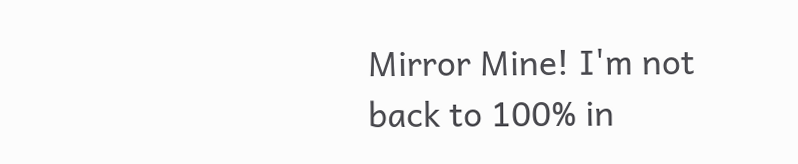Mirror Mine! I'm not back to 100% in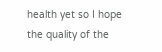health yet so I hope the quality of the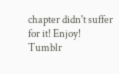chapter didn't suffer for it! Enjoy!
Tumblr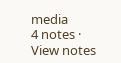media
4 notes · View notes